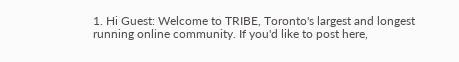1. Hi Guest: Welcome to TRIBE, Toronto's largest and longest running online community. If you'd like to post here,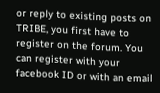or reply to existing posts on TRIBE, you first have to register on the forum. You can register with your facebook ID or with an email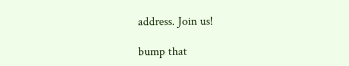address. Join us!

bump that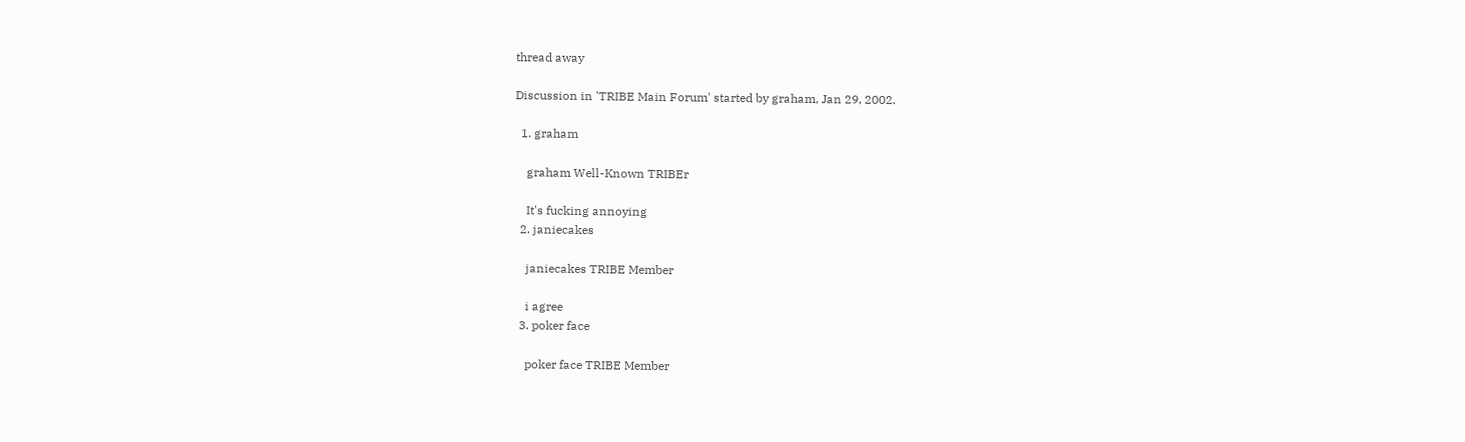thread away

Discussion in 'TRIBE Main Forum' started by graham, Jan 29, 2002.

  1. graham

    graham Well-Known TRIBEr

    It's fucking annoying
  2. janiecakes

    janiecakes TRIBE Member

    i agree
  3. poker face

    poker face TRIBE Member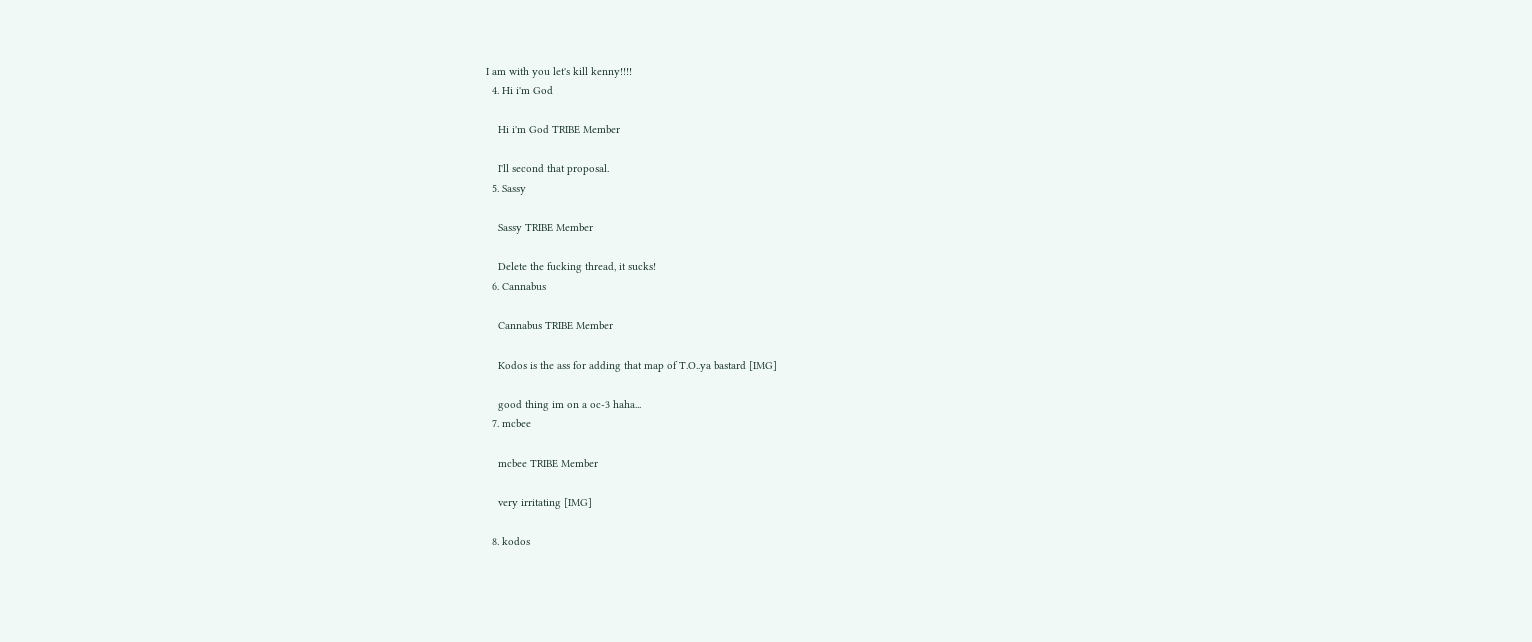I am with you let's kill kenny!!!!
  4. Hi i'm God

    Hi i'm God TRIBE Member

    I'll second that proposal.
  5. Sassy

    Sassy TRIBE Member

    Delete the fucking thread, it sucks!
  6. Cannabus

    Cannabus TRIBE Member

    Kodos is the ass for adding that map of T.O..ya bastard [IMG]

    good thing im on a oc-3 haha...
  7. mcbee

    mcbee TRIBE Member

    very irritating [IMG]

  8. kodos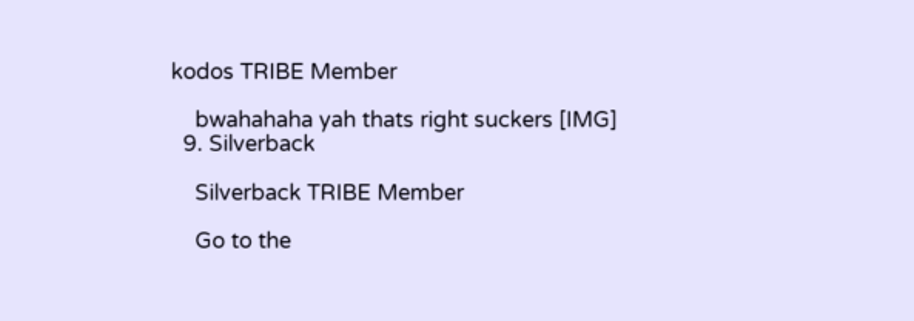kodos TRIBE Member

    bwahahaha yah thats right suckers [IMG]
  9. Silverback

    Silverback TRIBE Member

    Go to the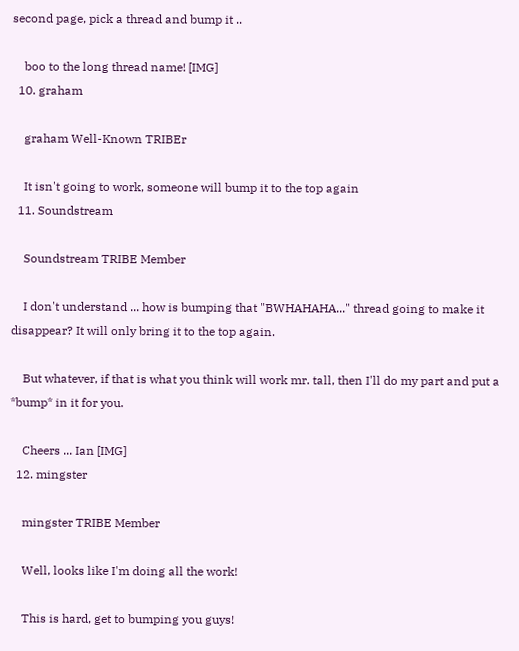second page, pick a thread and bump it ..

    boo to the long thread name! [IMG]
  10. graham

    graham Well-Known TRIBEr

    It isn't going to work, someone will bump it to the top again
  11. Soundstream

    Soundstream TRIBE Member

    I don't understand ... how is bumping that "BWHAHAHA..." thread going to make it disappear? It will only bring it to the top again.

    But whatever, if that is what you think will work mr. tall, then I'll do my part and put a *bump* in it for you.

    Cheers ... Ian [IMG]
  12. mingster

    mingster TRIBE Member

    Well, looks like I'm doing all the work!

    This is hard, get to bumping you guys!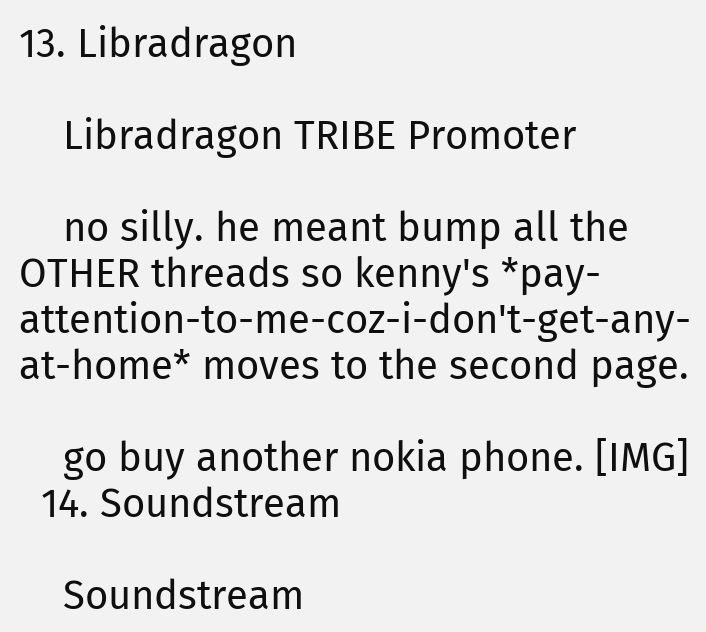13. Libradragon

    Libradragon TRIBE Promoter

    no silly. he meant bump all the OTHER threads so kenny's *pay-attention-to-me-coz-i-don't-get-any-at-home* moves to the second page.

    go buy another nokia phone. [IMG]
  14. Soundstream

    Soundstream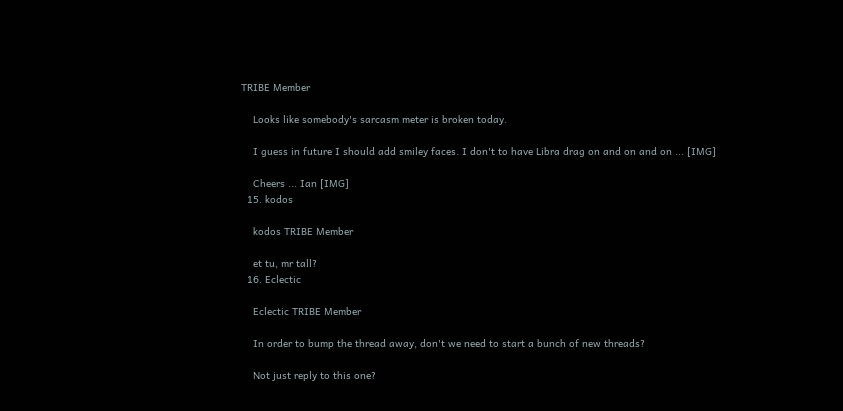TRIBE Member

    Looks like somebody's sarcasm meter is broken today.

    I guess in future I should add smiley faces. I don't to have Libra drag on and on and on ... [IMG]

    Cheers ... Ian [IMG]
  15. kodos

    kodos TRIBE Member

    et tu, mr tall?
  16. Eclectic

    Eclectic TRIBE Member

    In order to bump the thread away, don't we need to start a bunch of new threads?

    Not just reply to this one?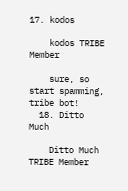17. kodos

    kodos TRIBE Member

    sure, so start spamming, tribe bot!
  18. Ditto Much

    Ditto Much TRIBE Member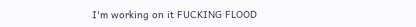I'm working on it FUCKING FLOOD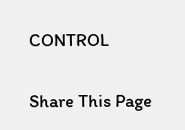CONTROL

Share This Page